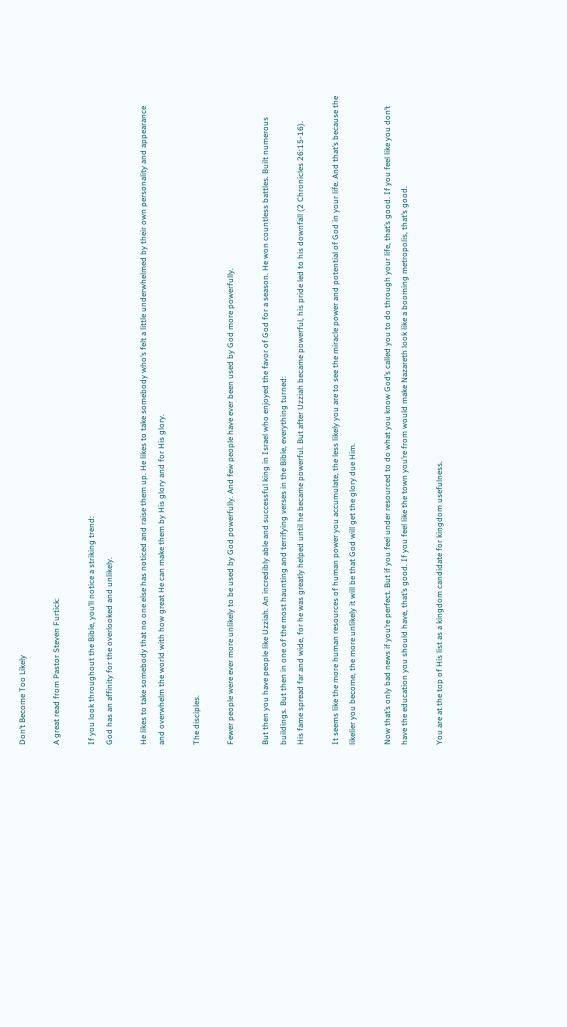Don’t Become Too Likely

A great read from Pastor Steven Furtick:

If you look throughout the Bible, you’ll notice a striking trend:
God has an affinity for the overlooked and unlikely.

He likes to take somebody that no one else has noticed and raise them up. He likes to take somebody who’s felt a little underwhelmed by their own personality and appearance and overwhelm the world with how great He can make them by His glory and for His glory.

The disciples.

Fewer people were ever more unlikely to be used by God powerfully. And few people have ever been used by God more powerfully.

But then you have people like Uzziah. An incredibly able and successful king in Israel who enjoyed the favor of God for a season. He won countless battles. Built numerous buildings. But then in one of the most haunting and terrifying verses in the Bible, everything turned:
His fame spread far and wide, for he was greatly helped until he became powerful. But after Uzziah became powerful, his pride led to his downfall (2 Chronicles 26:15-16).

It seems like the more human resources of human power you accumulate, the less likely you are to see the miracle power and potential of God in your life. And that’s because the likelier you become, the more unlikely it will be that God will get the glory due Him.

Now that’s only bad news if you’re perfect. But if you feel under resourced to do what you know God’s called you to do through your life, that’s good. If you feel like you don’t have the education you should have, that’s good. If you feel like the town you’re from would make Nazareth look like a booming metropolis, that’s good.

You are at the top of His list as a kingdom candidate for kingdom usefulness.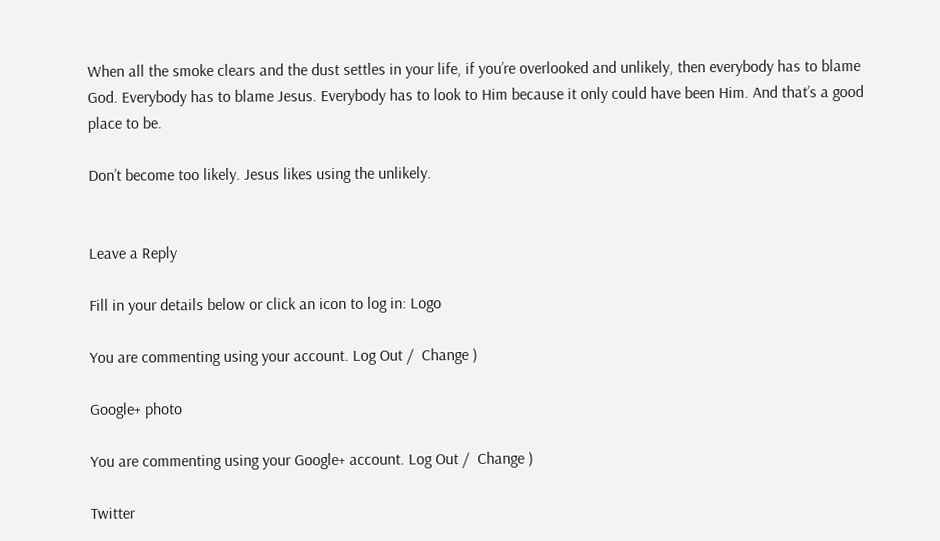When all the smoke clears and the dust settles in your life, if you’re overlooked and unlikely, then everybody has to blame God. Everybody has to blame Jesus. Everybody has to look to Him because it only could have been Him. And that’s a good place to be.

Don’t become too likely. Jesus likes using the unlikely.


Leave a Reply

Fill in your details below or click an icon to log in: Logo

You are commenting using your account. Log Out /  Change )

Google+ photo

You are commenting using your Google+ account. Log Out /  Change )

Twitter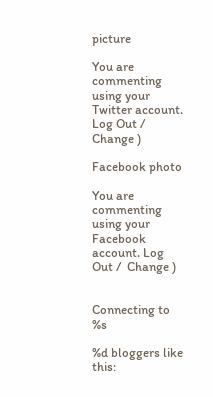picture

You are commenting using your Twitter account. Log Out /  Change )

Facebook photo

You are commenting using your Facebook account. Log Out /  Change )


Connecting to %s

%d bloggers like this: